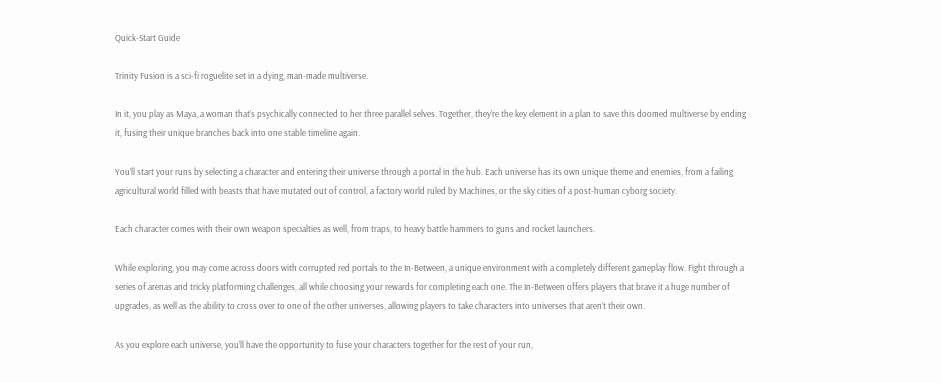Quick-Start Guide

Trinity Fusion is a sci-fi roguelite set in a dying, man-made multiverse.

In it, you play as Maya, a woman that’s psychically connected to her three parallel selves. Together, they’re the key element in a plan to save this doomed multiverse by ending it, fusing their unique branches back into one stable timeline again.

You’ll start your runs by selecting a character and entering their universe through a portal in the hub. Each universe has its own unique theme and enemies, from a failing agricultural world filled with beasts that have mutated out of control, a factory world ruled by Machines, or the sky cities of a post-human cyborg society.

Each character comes with their own weapon specialties as well, from traps, to heavy battle hammers to guns and rocket launchers.

While exploring, you may come across doors with corrupted red portals to the In-Between, a unique environment with a completely different gameplay flow. Fight through a series of arenas and tricky platforming challenges, all while choosing your rewards for completing each one. The In-Between offers players that brave it a huge number of upgrades, as well as the ability to cross over to one of the other universes, allowing players to take characters into universes that aren’t their own.

As you explore each universe, you’ll have the opportunity to fuse your characters together for the rest of your run,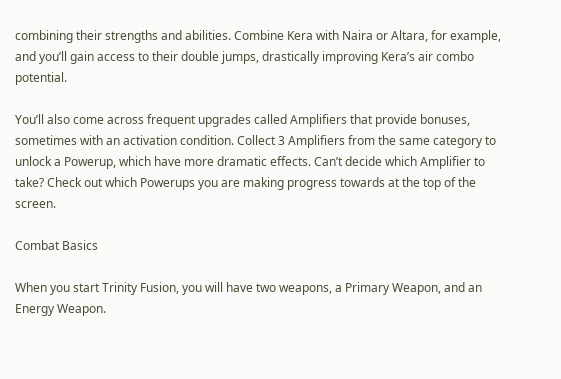combining their strengths and abilities. Combine Kera with Naira or Altara, for example, and you’ll gain access to their double jumps, drastically improving Kera’s air combo potential.

You’ll also come across frequent upgrades called Amplifiers that provide bonuses, sometimes with an activation condition. Collect 3 Amplifiers from the same category to unlock a Powerup, which have more dramatic effects. Can’t decide which Amplifier to take? Check out which Powerups you are making progress towards at the top of the screen.

Combat Basics

When you start Trinity Fusion, you will have two weapons, a Primary Weapon, and an Energy Weapon.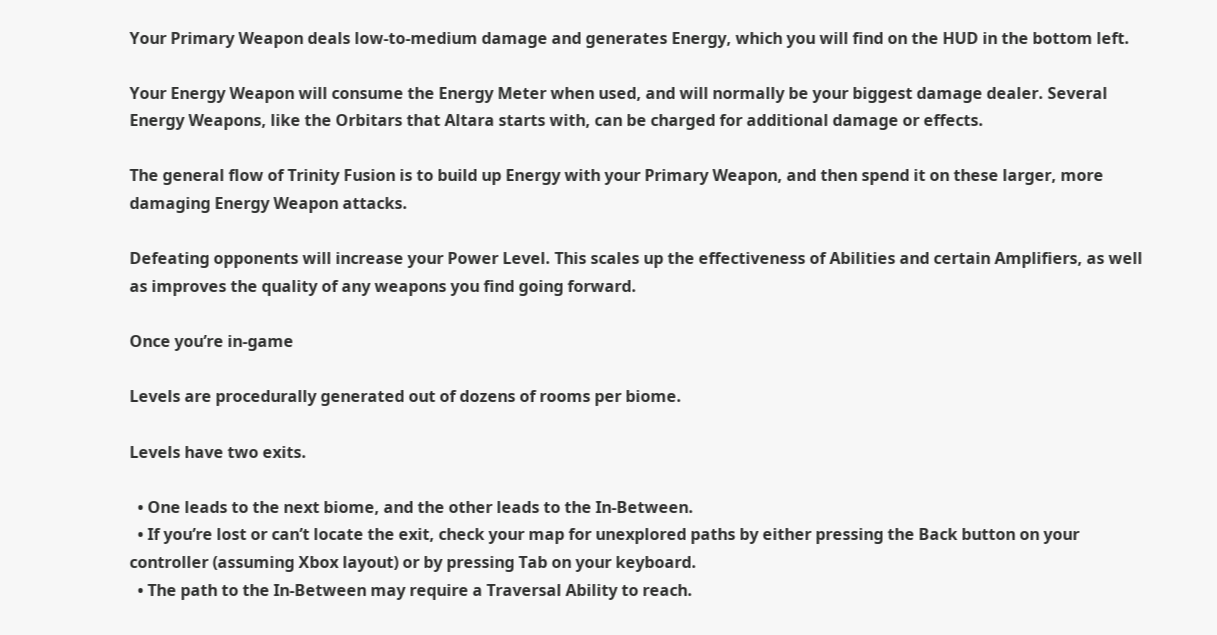Your Primary Weapon deals low-to-medium damage and generates Energy, which you will find on the HUD in the bottom left.

Your Energy Weapon will consume the Energy Meter when used, and will normally be your biggest damage dealer. Several Energy Weapons, like the Orbitars that Altara starts with, can be charged for additional damage or effects.

The general flow of Trinity Fusion is to build up Energy with your Primary Weapon, and then spend it on these larger, more damaging Energy Weapon attacks.

Defeating opponents will increase your Power Level. This scales up the effectiveness of Abilities and certain Amplifiers, as well as improves the quality of any weapons you find going forward.

Once you’re in-game

Levels are procedurally generated out of dozens of rooms per biome.

Levels have two exits.

  • One leads to the next biome, and the other leads to the In-Between.
  • If you’re lost or can’t locate the exit, check your map for unexplored paths by either pressing the Back button on your controller (assuming Xbox layout) or by pressing Tab on your keyboard.
  • The path to the In-Between may require a Traversal Ability to reach.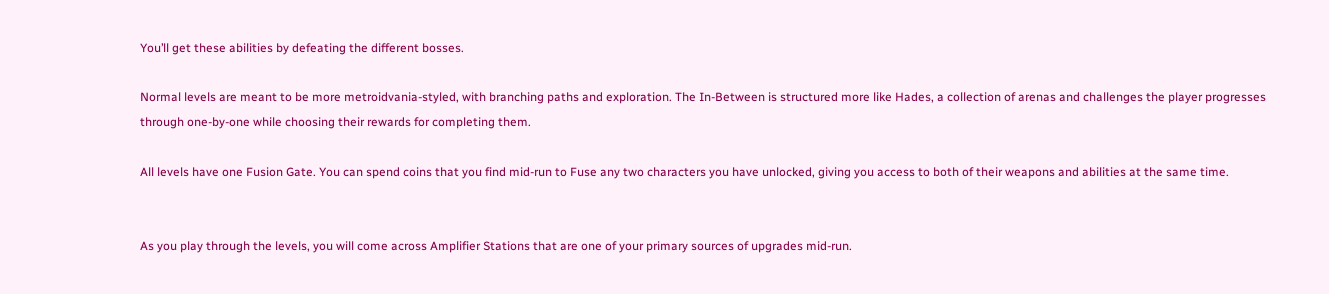You’ll get these abilities by defeating the different bosses.

Normal levels are meant to be more metroidvania-styled, with branching paths and exploration. The In-Between is structured more like Hades, a collection of arenas and challenges the player progresses through one-by-one while choosing their rewards for completing them.

All levels have one Fusion Gate. You can spend coins that you find mid-run to Fuse any two characters you have unlocked, giving you access to both of their weapons and abilities at the same time.


As you play through the levels, you will come across Amplifier Stations that are one of your primary sources of upgrades mid-run.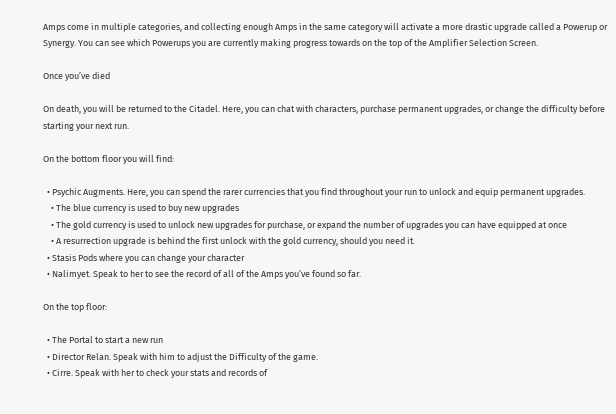Amps come in multiple categories, and collecting enough Amps in the same category will activate a more drastic upgrade called a Powerup or Synergy. You can see which Powerups you are currently making progress towards on the top of the Amplifier Selection Screen.

Once you’ve died

On death, you will be returned to the Citadel. Here, you can chat with characters, purchase permanent upgrades, or change the difficulty before starting your next run.

On the bottom floor you will find:

  • Psychic Augments. Here, you can spend the rarer currencies that you find throughout your run to unlock and equip permanent upgrades.
    • The blue currency is used to buy new upgrades
    • The gold currency is used to unlock new upgrades for purchase, or expand the number of upgrades you can have equipped at once
    • A resurrection upgrade is behind the first unlock with the gold currency, should you need it.
  • Stasis Pods where you can change your character
  • Nalimyet. Speak to her to see the record of all of the Amps you’ve found so far.

On the top floor:

  • The Portal to start a new run
  • Director Relan. Speak with him to adjust the Difficulty of the game.
  • Cirre. Speak with her to check your stats and records of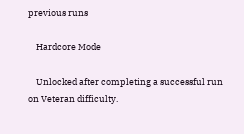previous runs

    Hardcore Mode

    Unlocked after completing a successful run on Veteran difficulty.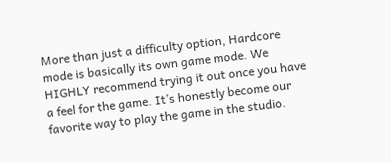More than just a difficulty option, Hardcore mode is basically its own game mode. We HIGHLY recommend trying it out once you have a feel for the game. It’s honestly become our favorite way to play the game in the studio.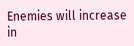Enemies will increase in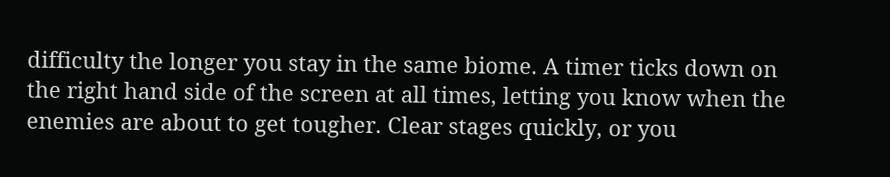difficulty the longer you stay in the same biome. A timer ticks down on the right hand side of the screen at all times, letting you know when the enemies are about to get tougher. Clear stages quickly, or you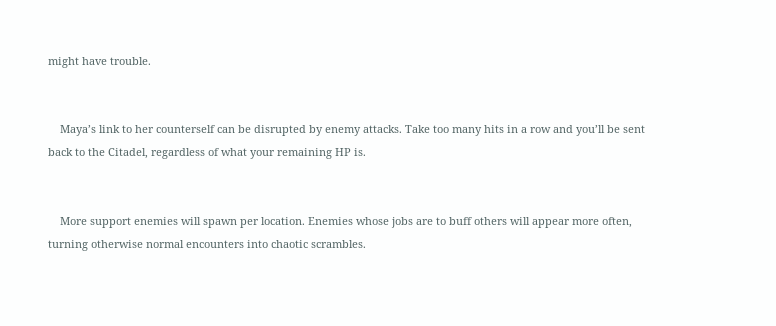might have trouble.


    Maya’s link to her counterself can be disrupted by enemy attacks. Take too many hits in a row and you’ll be sent back to the Citadel, regardless of what your remaining HP is.


    More support enemies will spawn per location. Enemies whose jobs are to buff others will appear more often, turning otherwise normal encounters into chaotic scrambles.